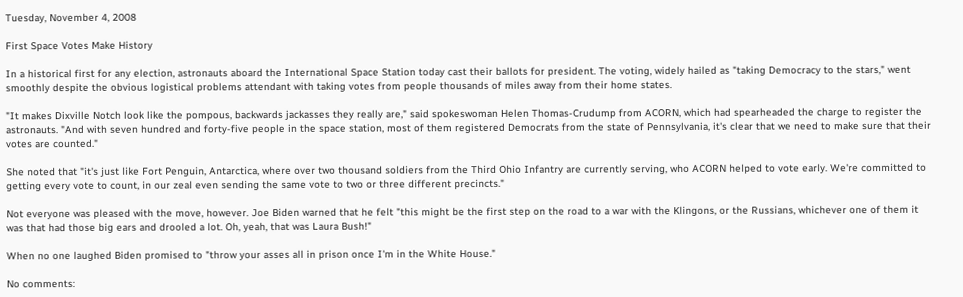Tuesday, November 4, 2008

First Space Votes Make History

In a historical first for any election, astronauts aboard the International Space Station today cast their ballots for president. The voting, widely hailed as "taking Democracy to the stars," went smoothly despite the obvious logistical problems attendant with taking votes from people thousands of miles away from their home states.

"It makes Dixville Notch look like the pompous, backwards jackasses they really are," said spokeswoman Helen Thomas-Crudump from ACORN, which had spearheaded the charge to register the astronauts. "And with seven hundred and forty-five people in the space station, most of them registered Democrats from the state of Pennsylvania, it's clear that we need to make sure that their votes are counted."

She noted that "it's just like Fort Penguin, Antarctica, where over two thousand soldiers from the Third Ohio Infantry are currently serving, who ACORN helped to vote early. We're committed to getting every vote to count, in our zeal even sending the same vote to two or three different precincts."

Not everyone was pleased with the move, however. Joe Biden warned that he felt "this might be the first step on the road to a war with the Klingons, or the Russians, whichever one of them it was that had those big ears and drooled a lot. Oh, yeah, that was Laura Bush!"

When no one laughed Biden promised to "throw your asses all in prison once I'm in the White House."

No comments: